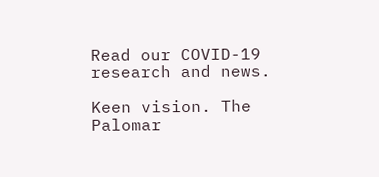Read our COVID-19 research and news.

Keen vision. The Palomar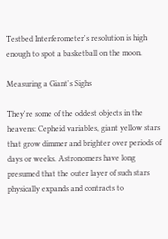Testbed Interferometer's resolution is high enough to spot a basketball on the moon.

Measuring a Giant's Sighs

They're some of the oddest objects in the heavens: Cepheid variables, giant yellow stars that grow dimmer and brighter over periods of days or weeks. Astronomers have long presumed that the outer layer of such stars physically expands and contracts to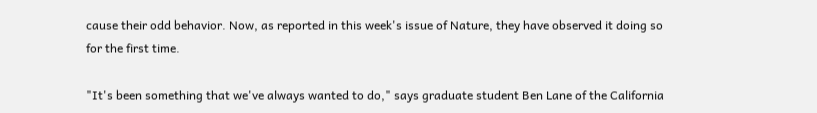cause their odd behavior. Now, as reported in this week's issue of Nature, they have observed it doing so for the first time.

"It's been something that we've always wanted to do," says graduate student Ben Lane of the California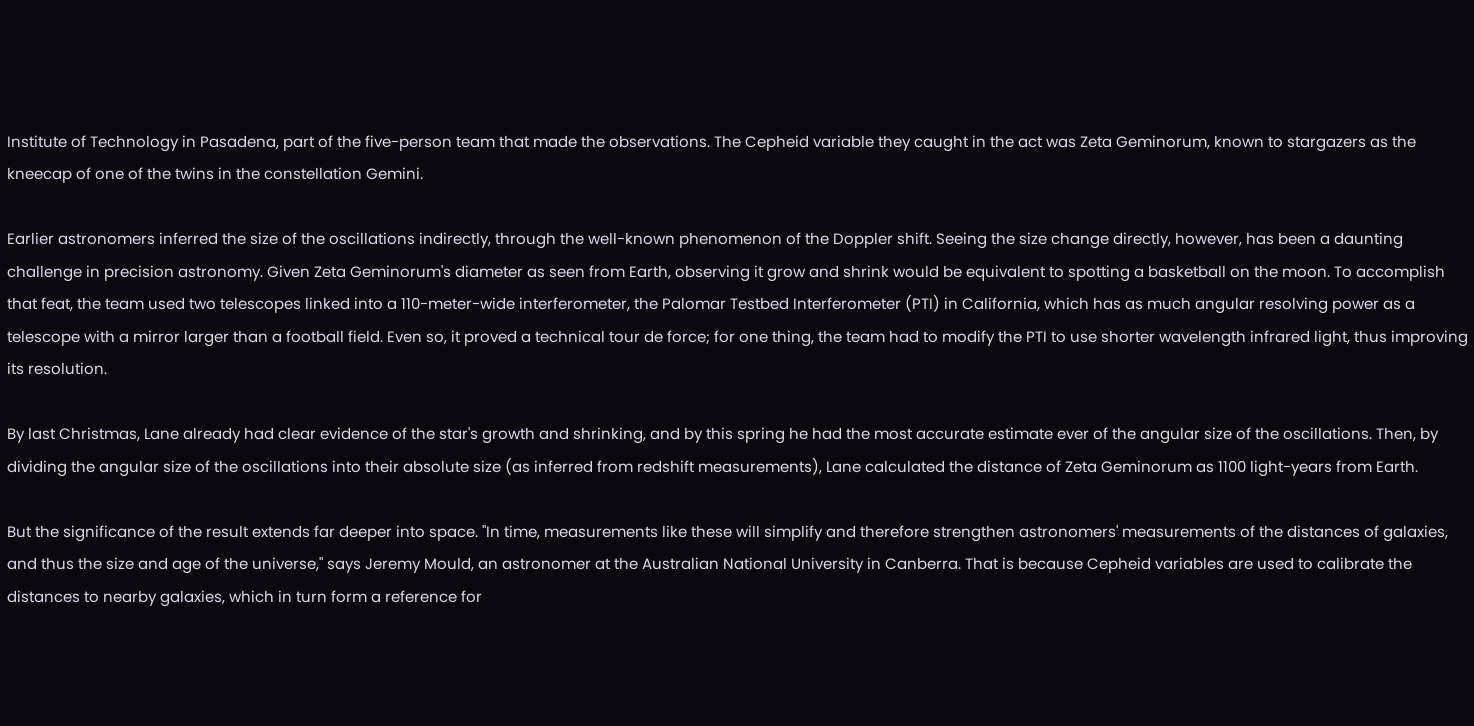Institute of Technology in Pasadena, part of the five-person team that made the observations. The Cepheid variable they caught in the act was Zeta Geminorum, known to stargazers as the kneecap of one of the twins in the constellation Gemini.

Earlier astronomers inferred the size of the oscillations indirectly, through the well-known phenomenon of the Doppler shift. Seeing the size change directly, however, has been a daunting challenge in precision astronomy. Given Zeta Geminorum's diameter as seen from Earth, observing it grow and shrink would be equivalent to spotting a basketball on the moon. To accomplish that feat, the team used two telescopes linked into a 110-meter-wide interferometer, the Palomar Testbed Interferometer (PTI) in California, which has as much angular resolving power as a telescope with a mirror larger than a football field. Even so, it proved a technical tour de force; for one thing, the team had to modify the PTI to use shorter wavelength infrared light, thus improving its resolution.

By last Christmas, Lane already had clear evidence of the star's growth and shrinking, and by this spring he had the most accurate estimate ever of the angular size of the oscillations. Then, by dividing the angular size of the oscillations into their absolute size (as inferred from redshift measurements), Lane calculated the distance of Zeta Geminorum as 1100 light-years from Earth.

But the significance of the result extends far deeper into space. "In time, measurements like these will simplify and therefore strengthen astronomers' measurements of the distances of galaxies, and thus the size and age of the universe," says Jeremy Mould, an astronomer at the Australian National University in Canberra. That is because Cepheid variables are used to calibrate the distances to nearby galaxies, which in turn form a reference for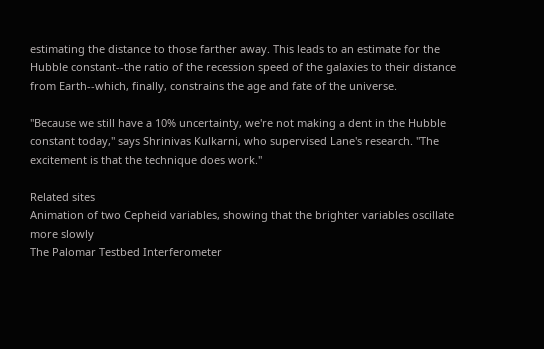estimating the distance to those farther away. This leads to an estimate for the Hubble constant--the ratio of the recession speed of the galaxies to their distance from Earth--which, finally, constrains the age and fate of the universe.

"Because we still have a 10% uncertainty, we're not making a dent in the Hubble constant today," says Shrinivas Kulkarni, who supervised Lane's research. "The excitement is that the technique does work."

Related sites
Animation of two Cepheid variables, showing that the brighter variables oscillate more slowly
The Palomar Testbed Interferometer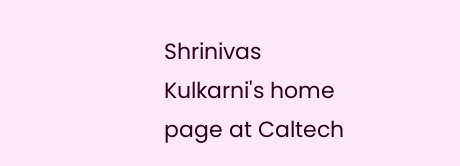Shrinivas Kulkarni's home page at Caltech